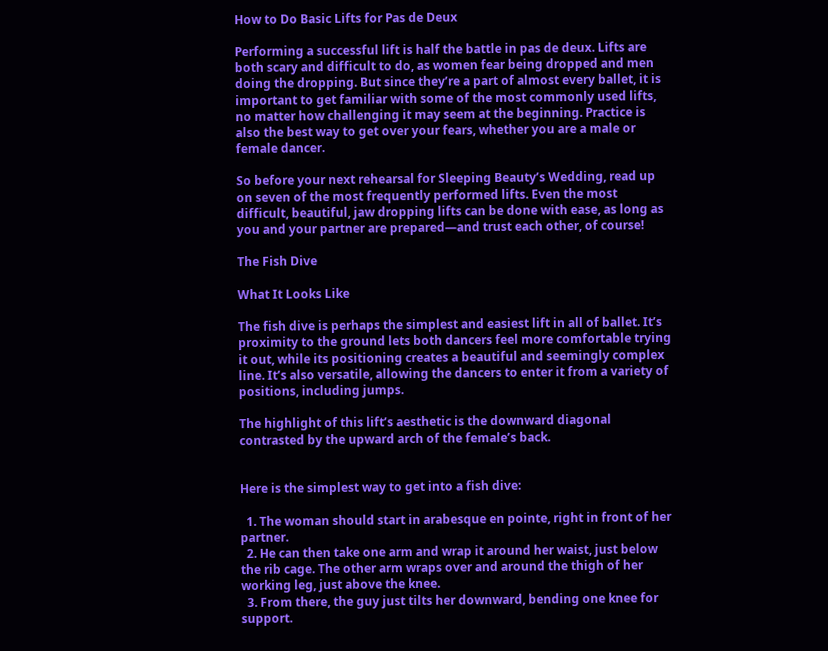How to Do Basic Lifts for Pas de Deux

Performing a successful lift is half the battle in pas de deux. Lifts are both scary and difficult to do, as women fear being dropped and men doing the dropping. But since they’re a part of almost every ballet, it is important to get familiar with some of the most commonly used lifts, no matter how challenging it may seem at the beginning. Practice is also the best way to get over your fears, whether you are a male or female dancer.

So before your next rehearsal for Sleeping Beauty’s Wedding, read up on seven of the most frequently performed lifts. Even the most difficult, beautiful, jaw dropping lifts can be done with ease, as long as you and your partner are prepared—and trust each other, of course!

The Fish Dive

What It Looks Like

The fish dive is perhaps the simplest and easiest lift in all of ballet. It’s proximity to the ground lets both dancers feel more comfortable trying it out, while its positioning creates a beautiful and seemingly complex line. It’s also versatile, allowing the dancers to enter it from a variety of positions, including jumps.

The highlight of this lift’s aesthetic is the downward diagonal contrasted by the upward arch of the female’s back.


Here is the simplest way to get into a fish dive:

  1. The woman should start in arabesque en pointe, right in front of her partner.
  2. He can then take one arm and wrap it around her waist, just below the rib cage. The other arm wraps over and around the thigh of her working leg, just above the knee.
  3. From there, the guy just tilts her downward, bending one knee for support.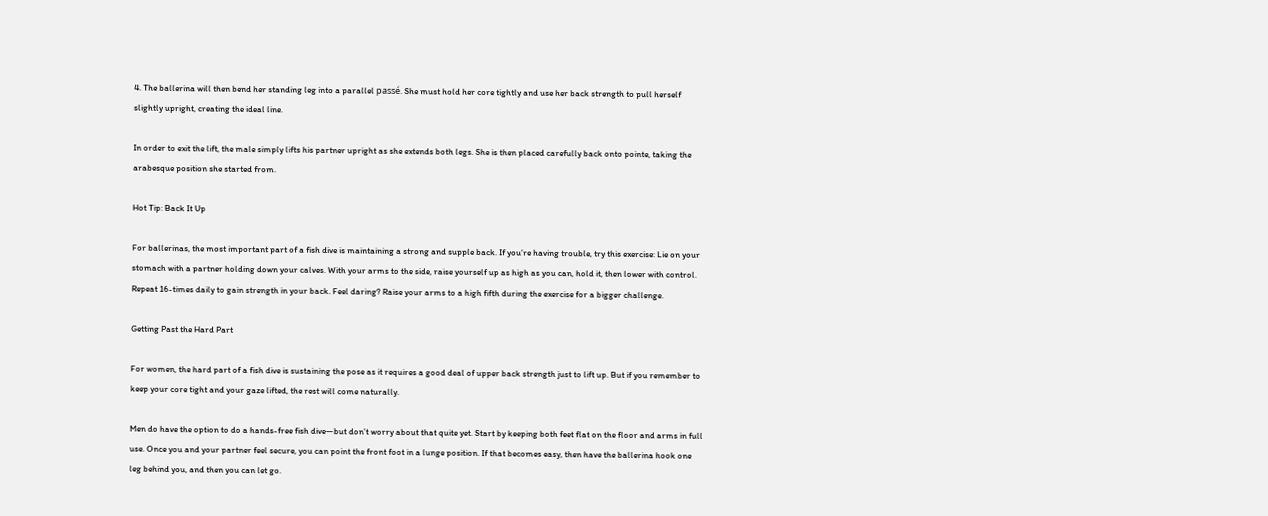4. The ballerina will then bend her standing leg into a parallel passé. She must hold her core tightly and use her back strength to pull herself slightly upright, creating the ideal line.

In order to exit the lift, the male simply lifts his partner upright as she extends both legs. She is then placed carefully back onto pointe, taking the arabesque position she started from.

Hot Tip: Back It Up

For ballerinas, the most important part of a fish dive is maintaining a strong and supple back. If you’re having trouble, try this exercise: Lie on your stomach with a partner holding down your calves. With your arms to the side, raise yourself up as high as you can, hold it, then lower with control. Repeat 16-times daily to gain strength in your back. Feel daring? Raise your arms to a high fifth during the exercise for a bigger challenge.

Getting Past the Hard Part

For women, the hard part of a fish dive is sustaining the pose as it requires a good deal of upper back strength just to lift up. But if you remember to keep your core tight and your gaze lifted, the rest will come naturally.

Men do have the option to do a hands-free fish dive—but don’t worry about that quite yet. Start by keeping both feet flat on the floor and arms in full use. Once you and your partner feel secure, you can point the front foot in a lunge position. If that becomes easy, then have the ballerina hook one leg behind you, and then you can let go.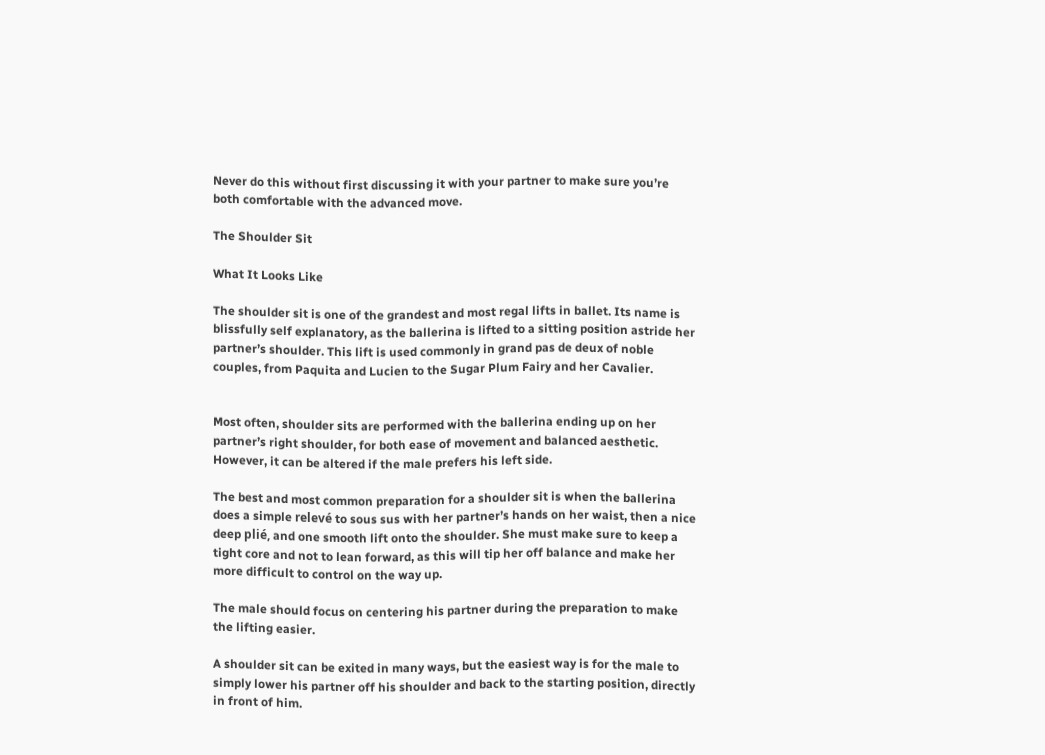Never do this without first discussing it with your partner to make sure you’re both comfortable with the advanced move.

The Shoulder Sit

What It Looks Like

The shoulder sit is one of the grandest and most regal lifts in ballet. Its name is blissfully self explanatory, as the ballerina is lifted to a sitting position astride her partner’s shoulder. This lift is used commonly in grand pas de deux of noble couples, from Paquita and Lucien to the Sugar Plum Fairy and her Cavalier.


Most often, shoulder sits are performed with the ballerina ending up on her partner’s right shoulder, for both ease of movement and balanced aesthetic. However, it can be altered if the male prefers his left side.

The best and most common preparation for a shoulder sit is when the ballerina does a simple relevé to sous sus with her partner’s hands on her waist, then a nice deep plié, and one smooth lift onto the shoulder. She must make sure to keep a tight core and not to lean forward, as this will tip her off balance and make her more difficult to control on the way up.

The male should focus on centering his partner during the preparation to make the lifting easier.

A shoulder sit can be exited in many ways, but the easiest way is for the male to simply lower his partner off his shoulder and back to the starting position, directly in front of him.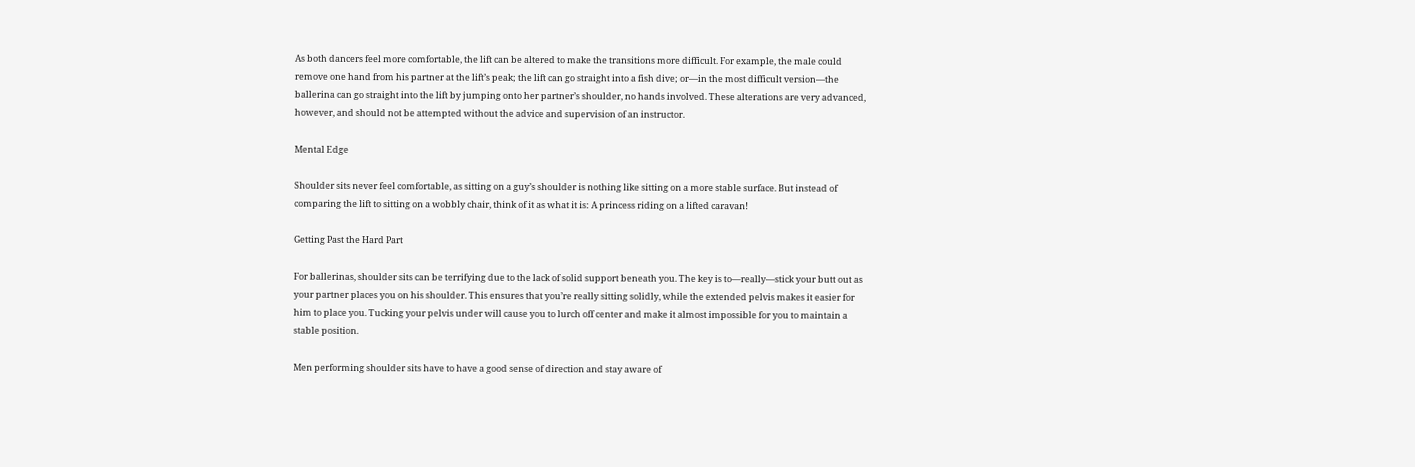As both dancers feel more comfortable, the lift can be altered to make the transitions more difficult. For example, the male could remove one hand from his partner at the lift’s peak; the lift can go straight into a fish dive; or—in the most difficult version—the ballerina can go straight into the lift by jumping onto her partner’s shoulder, no hands involved. These alterations are very advanced, however, and should not be attempted without the advice and supervision of an instructor.

Mental Edge

Shoulder sits never feel comfortable, as sitting on a guy’s shoulder is nothing like sitting on a more stable surface. But instead of comparing the lift to sitting on a wobbly chair, think of it as what it is: A princess riding on a lifted caravan!

Getting Past the Hard Part

For ballerinas, shoulder sits can be terrifying due to the lack of solid support beneath you. The key is to—really—stick your butt out as your partner places you on his shoulder. This ensures that you’re really sitting solidly, while the extended pelvis makes it easier for him to place you. Tucking your pelvis under will cause you to lurch off center and make it almost impossible for you to maintain a stable position.

Men performing shoulder sits have to have a good sense of direction and stay aware of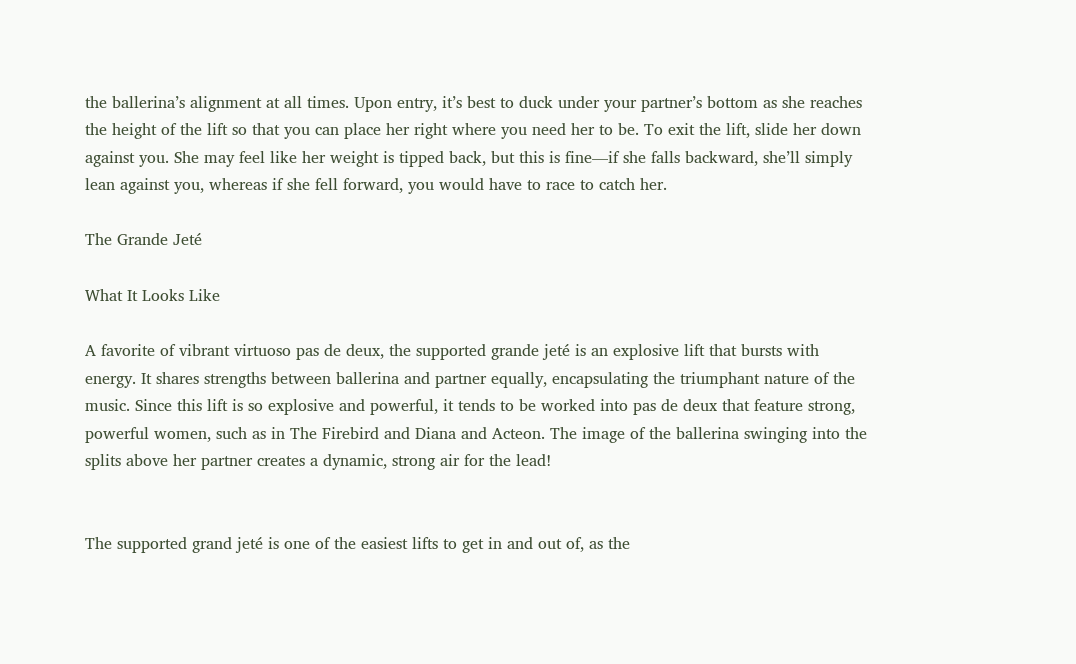the ballerina’s alignment at all times. Upon entry, it’s best to duck under your partner’s bottom as she reaches the height of the lift so that you can place her right where you need her to be. To exit the lift, slide her down against you. She may feel like her weight is tipped back, but this is fine—if she falls backward, she’ll simply lean against you, whereas if she fell forward, you would have to race to catch her.

The Grande Jeté

What It Looks Like

A favorite of vibrant virtuoso pas de deux, the supported grande jeté is an explosive lift that bursts with energy. It shares strengths between ballerina and partner equally, encapsulating the triumphant nature of the music. Since this lift is so explosive and powerful, it tends to be worked into pas de deux that feature strong, powerful women, such as in The Firebird and Diana and Acteon. The image of the ballerina swinging into the splits above her partner creates a dynamic, strong air for the lead!


The supported grand jeté is one of the easiest lifts to get in and out of, as the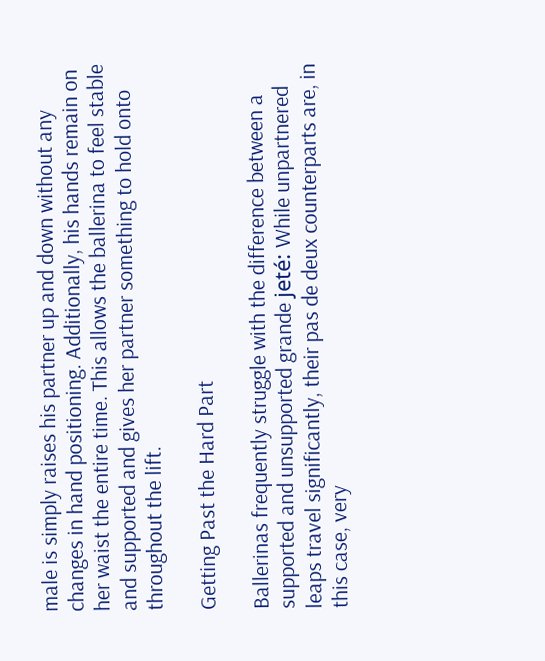male is simply raises his partner up and down without any changes in hand positioning. Additionally, his hands remain on her waist the entire time. This allows the ballerina to feel stable and supported and gives her partner something to hold onto throughout the lift.

Getting Past the Hard Part

Ballerinas frequently struggle with the difference between a supported and unsupported grande jeté: While unpartnered leaps travel significantly, their pas de deux counterparts are, in this case, very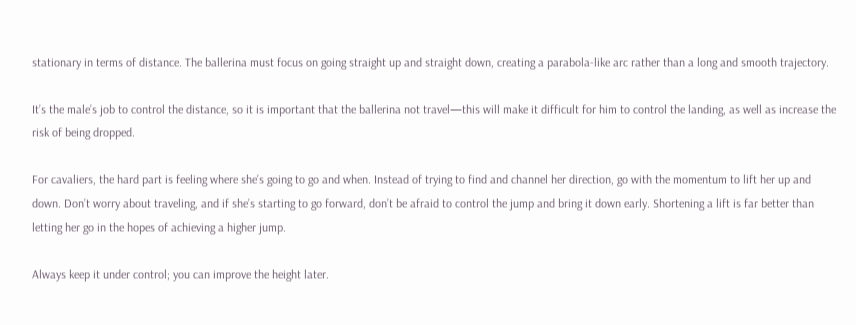stationary in terms of distance. The ballerina must focus on going straight up and straight down, creating a parabola-like arc rather than a long and smooth trajectory.

It’s the male’s job to control the distance, so it is important that the ballerina not travel—this will make it difficult for him to control the landing, as well as increase the risk of being dropped.

For cavaliers, the hard part is feeling where she’s going to go and when. Instead of trying to find and channel her direction, go with the momentum to lift her up and down. Don’t worry about traveling, and if she’s starting to go forward, don’t be afraid to control the jump and bring it down early. Shortening a lift is far better than letting her go in the hopes of achieving a higher jump.

Always keep it under control; you can improve the height later.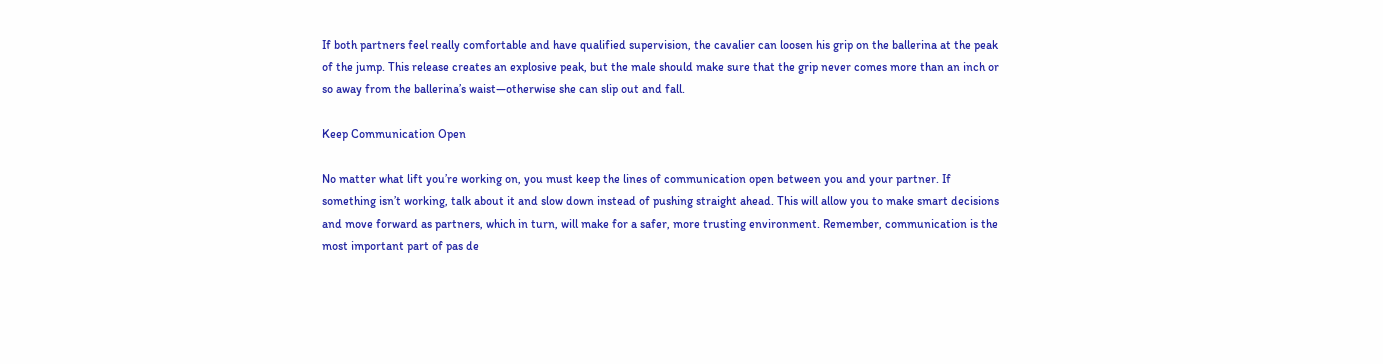If both partners feel really comfortable and have qualified supervision, the cavalier can loosen his grip on the ballerina at the peak of the jump. This release creates an explosive peak, but the male should make sure that the grip never comes more than an inch or so away from the ballerina’s waist—otherwise she can slip out and fall.

Keep Communication Open

No matter what lift you’re working on, you must keep the lines of communication open between you and your partner. If something isn’t working, talk about it and slow down instead of pushing straight ahead. This will allow you to make smart decisions and move forward as partners, which in turn, will make for a safer, more trusting environment. Remember, communication is the most important part of pas de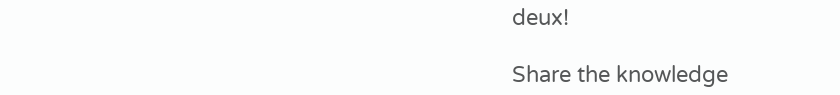deux!

Share the knowledge